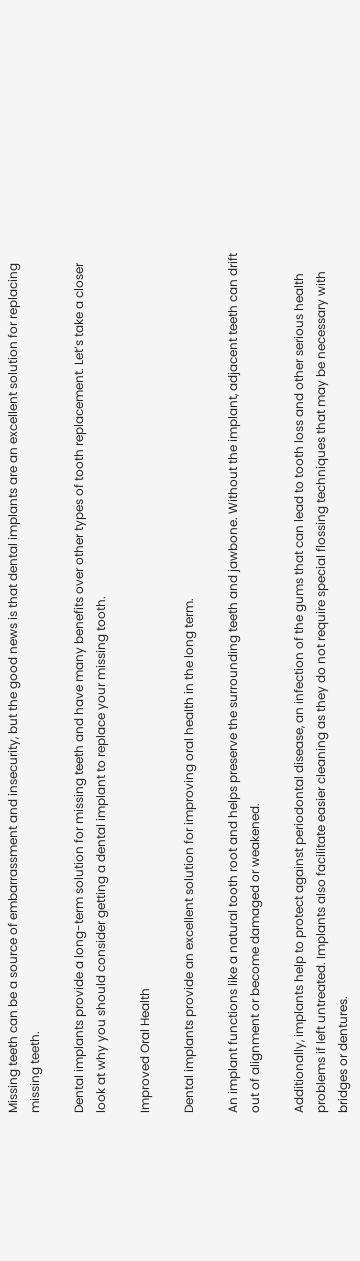Missing teeth can be a source of embarrassment and insecurity, but the good news is that dental implants are an excellent solution for replacing missing teeth.

Dental implants provide a long-term solution for missing teeth and have many benefits over other types of tooth replacement. Let’s take a closer look at why you should consider getting a dental implant to replace your missing tooth.

Improved Oral Health

Dental implants provide an excellent solution for improving oral health in the long term.

An implant functions like a natural tooth root and helps preserve the surrounding teeth and jawbone. Without the implant, adjacent teeth can drift out of alignment or become damaged or weakened.

Additionally, implants help to protect against periodontal disease, an infection of the gums that can lead to tooth loss and other serious health problems if left untreated. Implants also facilitate easier cleaning as they do not require special flossing techniques that may be necessary with bridges or dentures.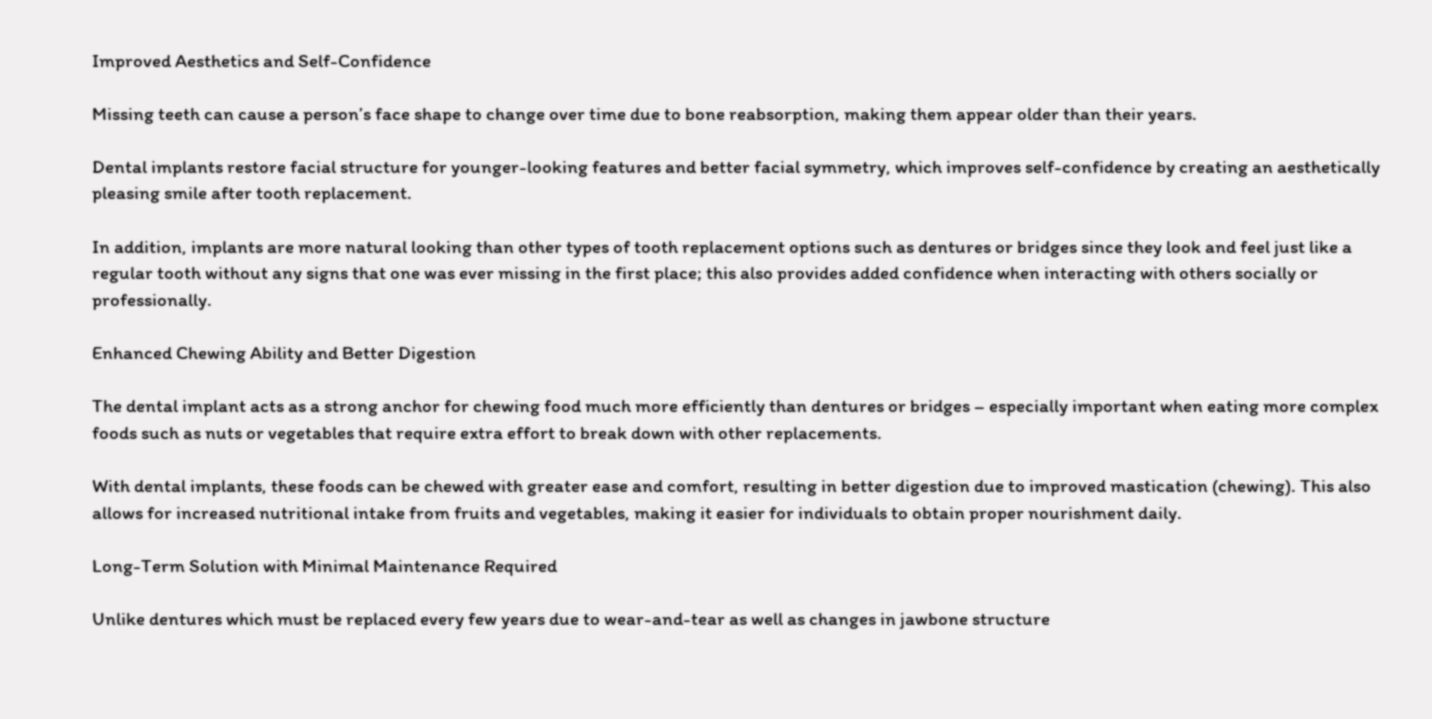Improved Aesthetics and Self-Confidence

Missing teeth can cause a person’s face shape to change over time due to bone reabsorption, making them appear older than their years.

Dental implants restore facial structure for younger-looking features and better facial symmetry, which improves self-confidence by creating an aesthetically pleasing smile after tooth replacement.

In addition, implants are more natural looking than other types of tooth replacement options such as dentures or bridges since they look and feel just like a regular tooth without any signs that one was ever missing in the first place; this also provides added confidence when interacting with others socially or professionally.

Enhanced Chewing Ability and Better Digestion

The dental implant acts as a strong anchor for chewing food much more efficiently than dentures or bridges – especially important when eating more complex foods such as nuts or vegetables that require extra effort to break down with other replacements.

With dental implants, these foods can be chewed with greater ease and comfort, resulting in better digestion due to improved mastication (chewing). This also allows for increased nutritional intake from fruits and vegetables, making it easier for individuals to obtain proper nourishment daily.

Long-Term Solution with Minimal Maintenance Required

Unlike dentures which must be replaced every few years due to wear-and-tear as well as changes in jawbone structure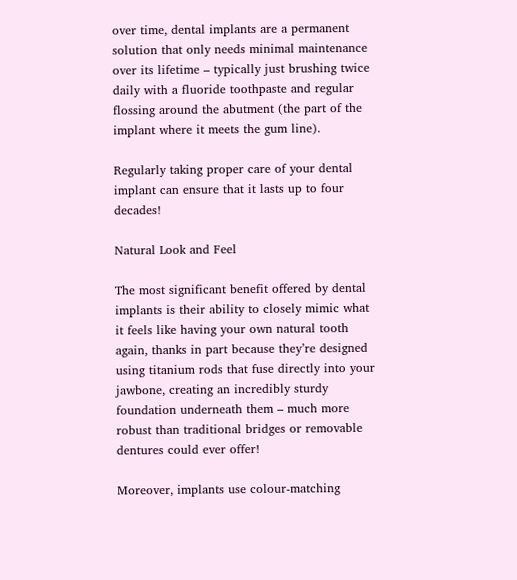over time, dental implants are a permanent solution that only needs minimal maintenance over its lifetime – typically just brushing twice daily with a fluoride toothpaste and regular flossing around the abutment (the part of the implant where it meets the gum line).

Regularly taking proper care of your dental implant can ensure that it lasts up to four decades!

Natural Look and Feel

The most significant benefit offered by dental implants is their ability to closely mimic what it feels like having your own natural tooth again, thanks in part because they’re designed using titanium rods that fuse directly into your jawbone, creating an incredibly sturdy foundation underneath them – much more robust than traditional bridges or removable dentures could ever offer!

Moreover, implants use colour-matching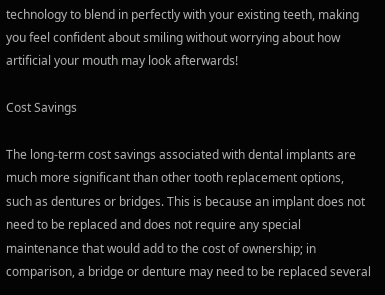technology to blend in perfectly with your existing teeth, making you feel confident about smiling without worrying about how artificial your mouth may look afterwards!

Cost Savings

The long-term cost savings associated with dental implants are much more significant than other tooth replacement options, such as dentures or bridges. This is because an implant does not need to be replaced and does not require any special maintenance that would add to the cost of ownership; in comparison, a bridge or denture may need to be replaced several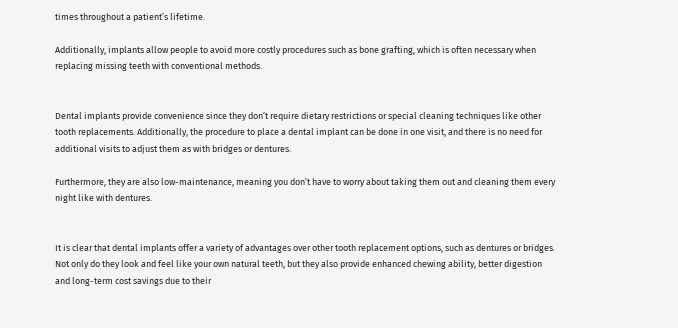times throughout a patient’s lifetime.

Additionally, implants allow people to avoid more costly procedures such as bone grafting, which is often necessary when replacing missing teeth with conventional methods.


Dental implants provide convenience since they don’t require dietary restrictions or special cleaning techniques like other tooth replacements. Additionally, the procedure to place a dental implant can be done in one visit, and there is no need for additional visits to adjust them as with bridges or dentures.

Furthermore, they are also low-maintenance, meaning you don’t have to worry about taking them out and cleaning them every night like with dentures.


It is clear that dental implants offer a variety of advantages over other tooth replacement options, such as dentures or bridges. Not only do they look and feel like your own natural teeth, but they also provide enhanced chewing ability, better digestion and long-term cost savings due to their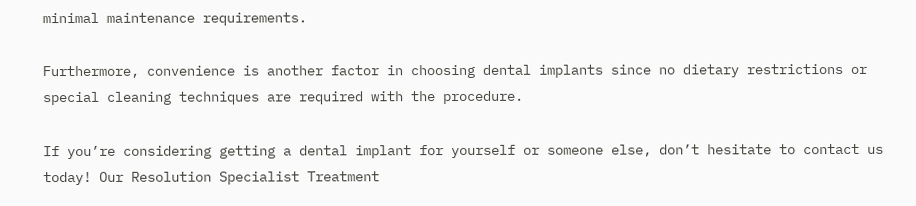minimal maintenance requirements.

Furthermore, convenience is another factor in choosing dental implants since no dietary restrictions or special cleaning techniques are required with the procedure.

If you’re considering getting a dental implant for yourself or someone else, don’t hesitate to contact us today! Our Resolution Specialist Treatment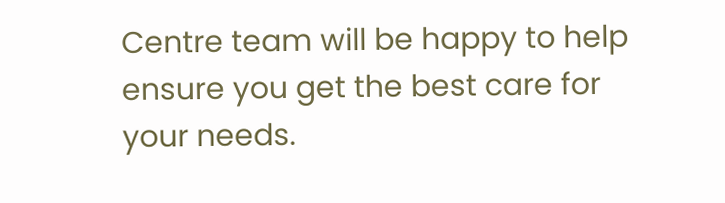Centre team will be happy to help ensure you get the best care for your needs.